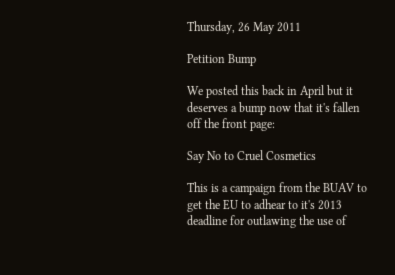Thursday, 26 May 2011

Petition Bump

We posted this back in April but it deserves a bump now that it's fallen off the front page:

Say No to Cruel Cosmetics

This is a campaign from the BUAV to get the EU to adhear to it's 2013 deadline for outlawing the use of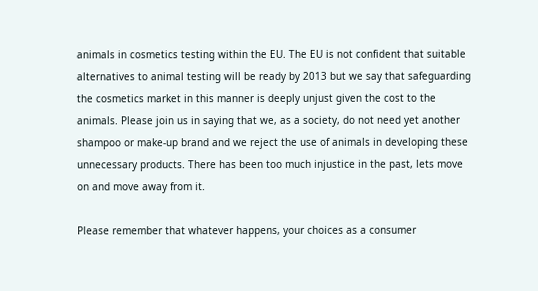animals in cosmetics testing within the EU. The EU is not confident that suitable alternatives to animal testing will be ready by 2013 but we say that safeguarding the cosmetics market in this manner is deeply unjust given the cost to the animals. Please join us in saying that we, as a society, do not need yet another shampoo or make-up brand and we reject the use of animals in developing these unnecessary products. There has been too much injustice in the past, lets move on and move away from it.

Please remember that whatever happens, your choices as a consumer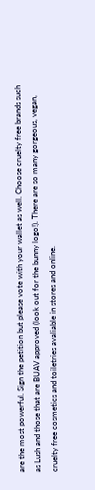are the most powerful. Sign the petition but please vote with your wallet as well. Choose cruelty free brands such as Lush and those that are BUAV approved (look out for the bunny logo!). There are so many gorgeous, vegan, cruelty free cosmetics and toiletries avaliable in stores and online.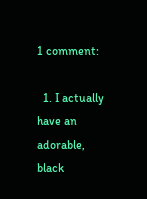1 comment:

  1. I actually have an adorable, black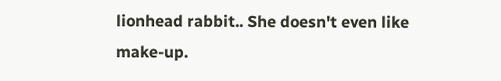lionhead rabbit.. She doesn't even like make-up.